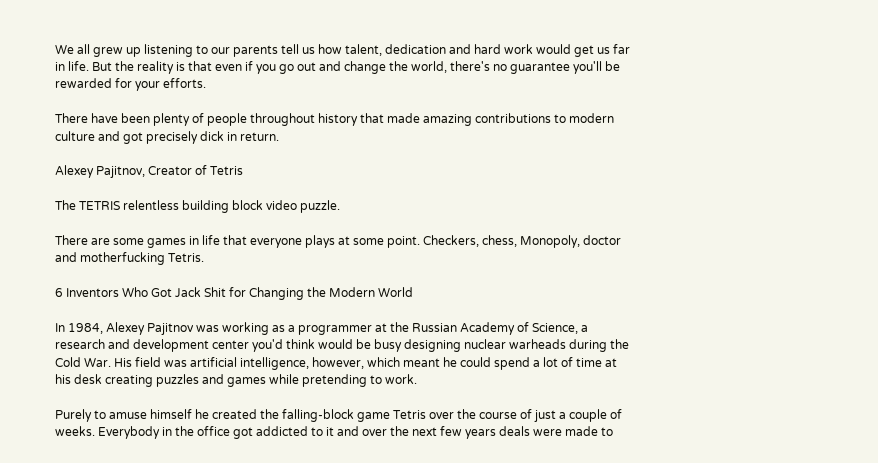We all grew up listening to our parents tell us how talent, dedication and hard work would get us far in life. But the reality is that even if you go out and change the world, there's no guarantee you'll be rewarded for your efforts.

There have been plenty of people throughout history that made amazing contributions to modern culture and got precisely dick in return.

Alexey Pajitnov, Creator of Tetris

The TETRIS relentless building block video puzzle.

There are some games in life that everyone plays at some point. Checkers, chess, Monopoly, doctor and motherfucking Tetris.

6 Inventors Who Got Jack Shit for Changing the Modern World

In 1984, Alexey Pajitnov was working as a programmer at the Russian Academy of Science, a research and development center you'd think would be busy designing nuclear warheads during the Cold War. His field was artificial intelligence, however, which meant he could spend a lot of time at his desk creating puzzles and games while pretending to work.

Purely to amuse himself he created the falling-block game Tetris over the course of just a couple of weeks. Everybody in the office got addicted to it and over the next few years deals were made to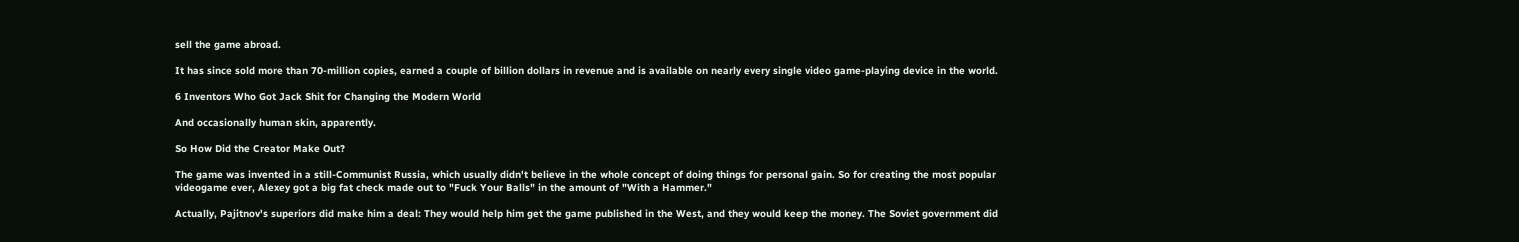sell the game abroad.

It has since sold more than 70-million copies, earned a couple of billion dollars in revenue and is available on nearly every single video game-playing device in the world.

6 Inventors Who Got Jack Shit for Changing the Modern World

And occasionally human skin, apparently.

So How Did the Creator Make Out?

The game was invented in a still-Communist Russia, which usually didn't believe in the whole concept of doing things for personal gain. So for creating the most popular videogame ever, Alexey got a big fat check made out to "Fuck Your Balls" in the amount of "With a Hammer."

Actually, Pajitnov's superiors did make him a deal: They would help him get the game published in the West, and they would keep the money. The Soviet government did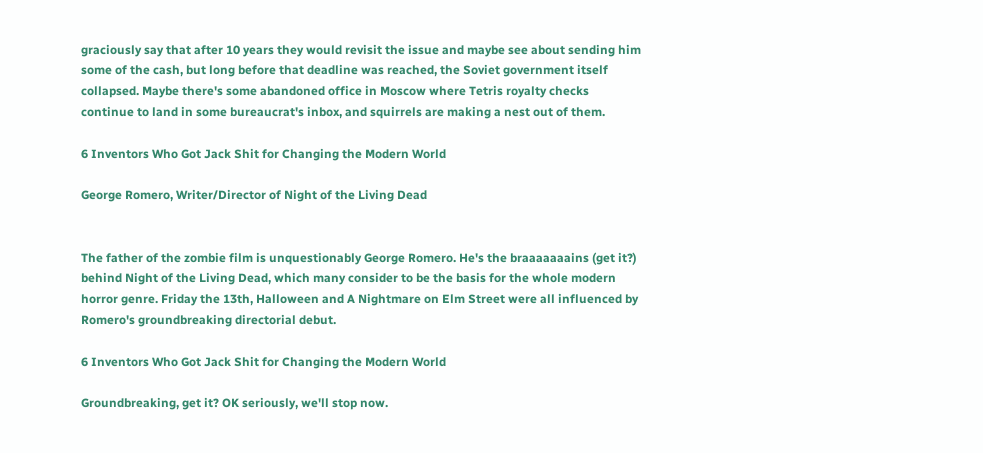graciously say that after 10 years they would revisit the issue and maybe see about sending him some of the cash, but long before that deadline was reached, the Soviet government itself collapsed. Maybe there's some abandoned office in Moscow where Tetris royalty checks continue to land in some bureaucrat's inbox, and squirrels are making a nest out of them.

6 Inventors Who Got Jack Shit for Changing the Modern World

George Romero, Writer/Director of Night of the Living Dead


The father of the zombie film is unquestionably George Romero. He's the braaaaaaains (get it?) behind Night of the Living Dead, which many consider to be the basis for the whole modern horror genre. Friday the 13th, Halloween and A Nightmare on Elm Street were all influenced by Romero's groundbreaking directorial debut.

6 Inventors Who Got Jack Shit for Changing the Modern World

Groundbreaking, get it? OK seriously, we'll stop now.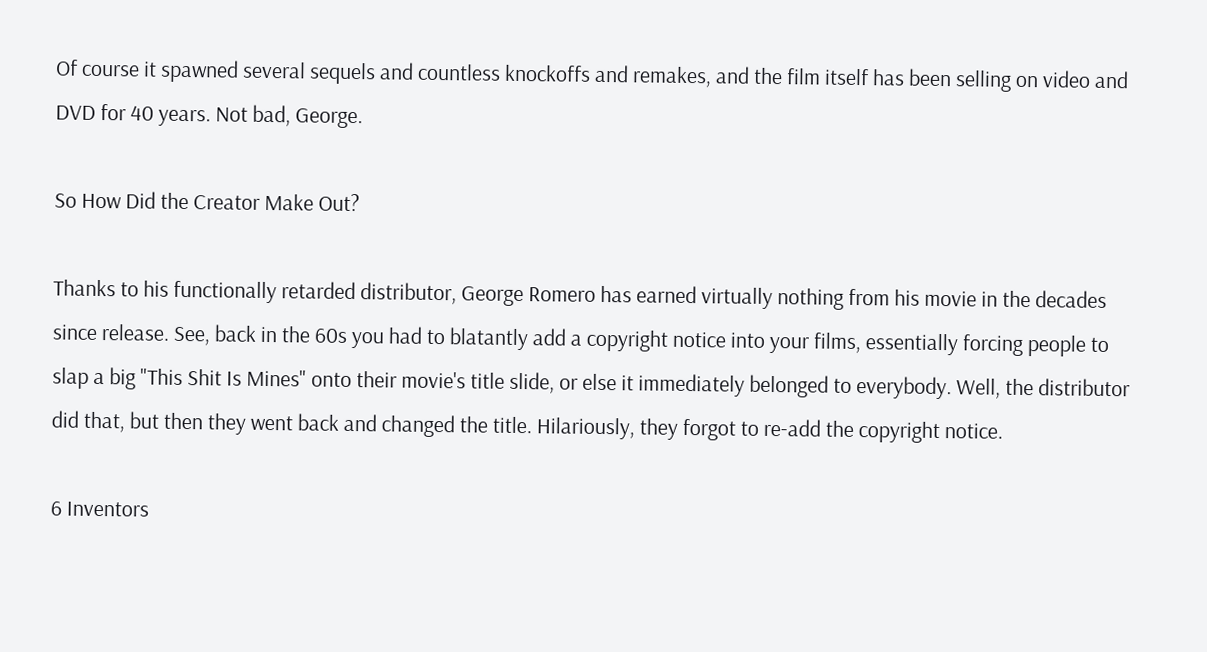Of course it spawned several sequels and countless knockoffs and remakes, and the film itself has been selling on video and DVD for 40 years. Not bad, George.

So How Did the Creator Make Out?

Thanks to his functionally retarded distributor, George Romero has earned virtually nothing from his movie in the decades since release. See, back in the 60s you had to blatantly add a copyright notice into your films, essentially forcing people to slap a big "This Shit Is Mines" onto their movie's title slide, or else it immediately belonged to everybody. Well, the distributor did that, but then they went back and changed the title. Hilariously, they forgot to re-add the copyright notice.

6 Inventors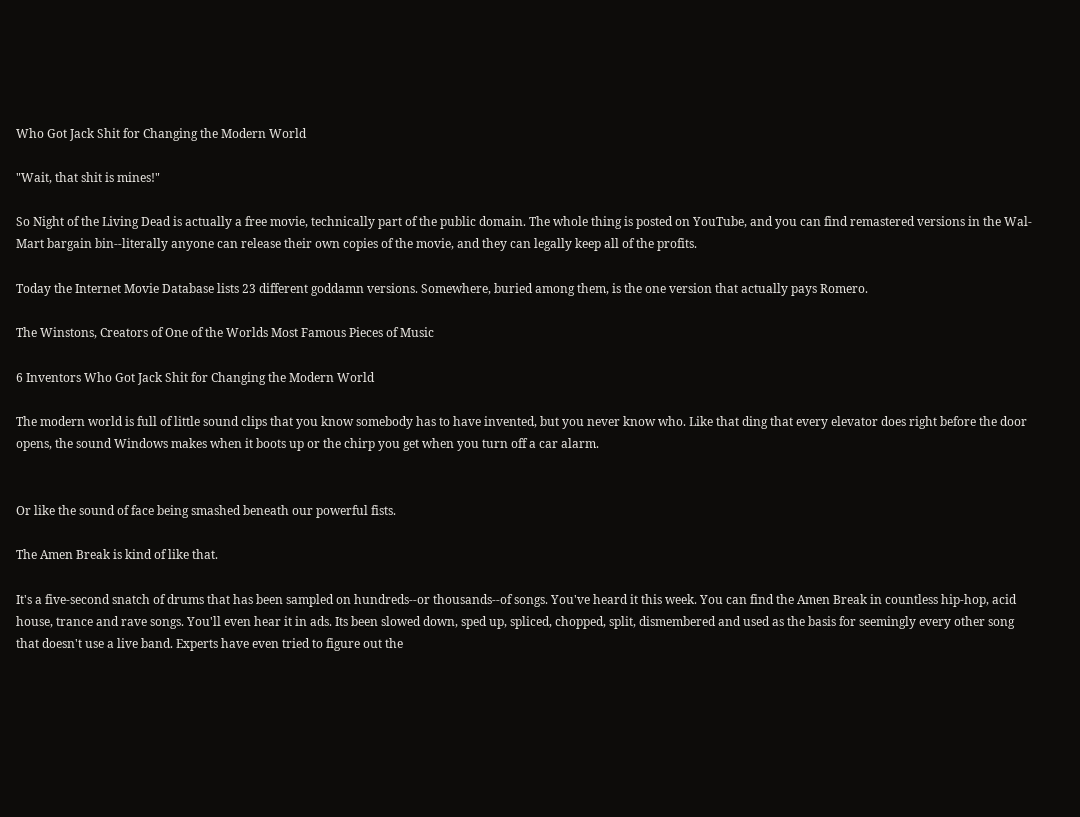Who Got Jack Shit for Changing the Modern World

"Wait, that shit is mines!"

So Night of the Living Dead is actually a free movie, technically part of the public domain. The whole thing is posted on YouTube, and you can find remastered versions in the Wal-Mart bargain bin--literally anyone can release their own copies of the movie, and they can legally keep all of the profits.

Today the Internet Movie Database lists 23 different goddamn versions. Somewhere, buried among them, is the one version that actually pays Romero.

The Winstons, Creators of One of the Worlds Most Famous Pieces of Music

6 Inventors Who Got Jack Shit for Changing the Modern World

The modern world is full of little sound clips that you know somebody has to have invented, but you never know who. Like that ding that every elevator does right before the door opens, the sound Windows makes when it boots up or the chirp you get when you turn off a car alarm.


Or like the sound of face being smashed beneath our powerful fists.

The Amen Break is kind of like that.

It's a five-second snatch of drums that has been sampled on hundreds--or thousands--of songs. You've heard it this week. You can find the Amen Break in countless hip-hop, acid house, trance and rave songs. You'll even hear it in ads. Its been slowed down, sped up, spliced, chopped, split, dismembered and used as the basis for seemingly every other song that doesn't use a live band. Experts have even tried to figure out the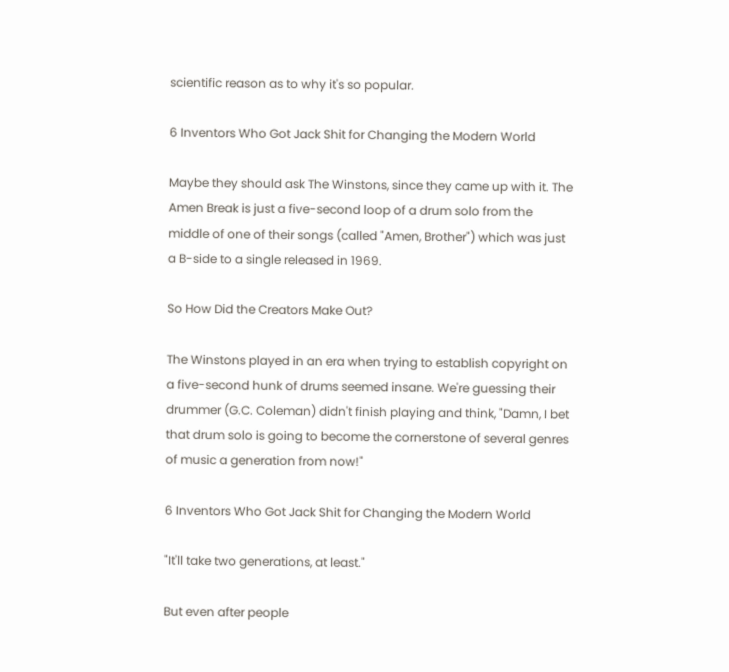scientific reason as to why it's so popular.

6 Inventors Who Got Jack Shit for Changing the Modern World

Maybe they should ask The Winstons, since they came up with it. The Amen Break is just a five-second loop of a drum solo from the middle of one of their songs (called "Amen, Brother") which was just a B-side to a single released in 1969.

So How Did the Creators Make Out?

The Winstons played in an era when trying to establish copyright on a five-second hunk of drums seemed insane. We're guessing their drummer (G.C. Coleman) didn't finish playing and think, "Damn, I bet that drum solo is going to become the cornerstone of several genres of music a generation from now!"

6 Inventors Who Got Jack Shit for Changing the Modern World

"It'll take two generations, at least."

But even after people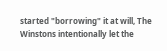started "borrowing" it at will, The Winstons intentionally let the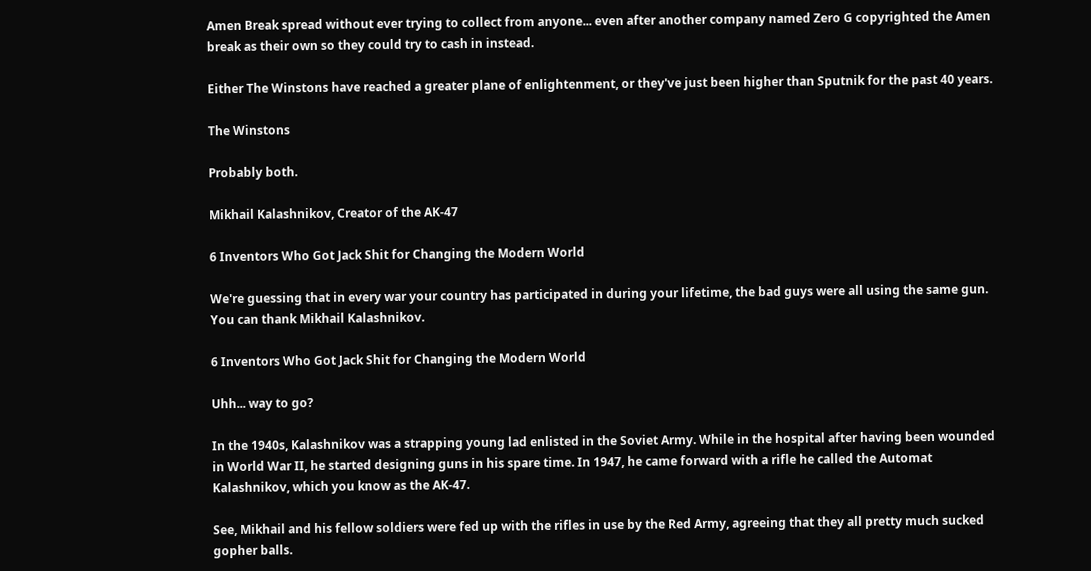Amen Break spread without ever trying to collect from anyone... even after another company named Zero G copyrighted the Amen break as their own so they could try to cash in instead.

Either The Winstons have reached a greater plane of enlightenment, or they've just been higher than Sputnik for the past 40 years.

The Winstons

Probably both.

Mikhail Kalashnikov, Creator of the AK-47

6 Inventors Who Got Jack Shit for Changing the Modern World

We're guessing that in every war your country has participated in during your lifetime, the bad guys were all using the same gun. You can thank Mikhail Kalashnikov.

6 Inventors Who Got Jack Shit for Changing the Modern World

Uhh... way to go?

In the 1940s, Kalashnikov was a strapping young lad enlisted in the Soviet Army. While in the hospital after having been wounded in World War II, he started designing guns in his spare time. In 1947, he came forward with a rifle he called the Automat Kalashnikov, which you know as the AK-47.

See, Mikhail and his fellow soldiers were fed up with the rifles in use by the Red Army, agreeing that they all pretty much sucked gopher balls.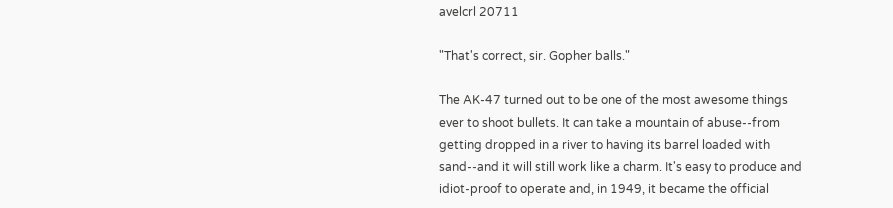avelcrl 20711

"That's correct, sir. Gopher balls."

The AK-47 turned out to be one of the most awesome things ever to shoot bullets. It can take a mountain of abuse--from getting dropped in a river to having its barrel loaded with sand--and it will still work like a charm. It's easy to produce and idiot-proof to operate and, in 1949, it became the official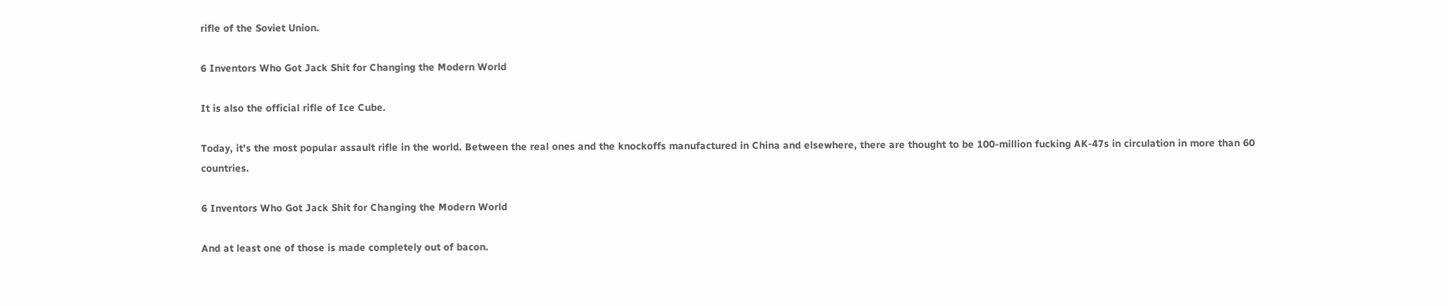rifle of the Soviet Union.

6 Inventors Who Got Jack Shit for Changing the Modern World

It is also the official rifle of Ice Cube.

Today, it's the most popular assault rifle in the world. Between the real ones and the knockoffs manufactured in China and elsewhere, there are thought to be 100-million fucking AK-47s in circulation in more than 60 countries.

6 Inventors Who Got Jack Shit for Changing the Modern World

And at least one of those is made completely out of bacon.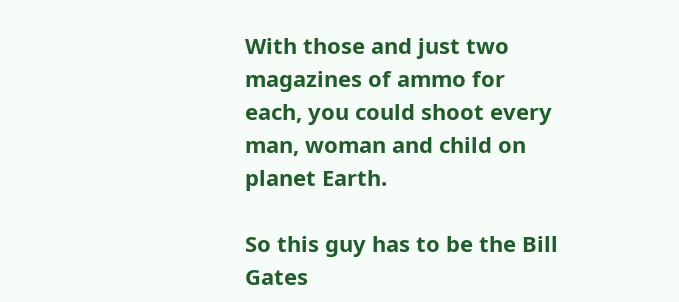With those and just two magazines of ammo for each, you could shoot every man, woman and child on planet Earth.

So this guy has to be the Bill Gates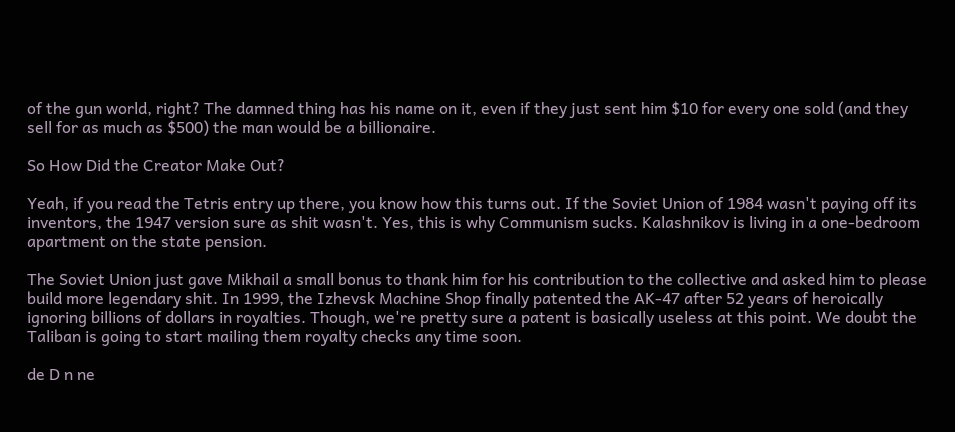of the gun world, right? The damned thing has his name on it, even if they just sent him $10 for every one sold (and they sell for as much as $500) the man would be a billionaire.

So How Did the Creator Make Out?

Yeah, if you read the Tetris entry up there, you know how this turns out. If the Soviet Union of 1984 wasn't paying off its inventors, the 1947 version sure as shit wasn't. Yes, this is why Communism sucks. Kalashnikov is living in a one-bedroom apartment on the state pension.

The Soviet Union just gave Mikhail a small bonus to thank him for his contribution to the collective and asked him to please build more legendary shit. In 1999, the Izhevsk Machine Shop finally patented the AK-47 after 52 years of heroically ignoring billions of dollars in royalties. Though, we're pretty sure a patent is basically useless at this point. We doubt the Taliban is going to start mailing them royalty checks any time soon.

de D n ne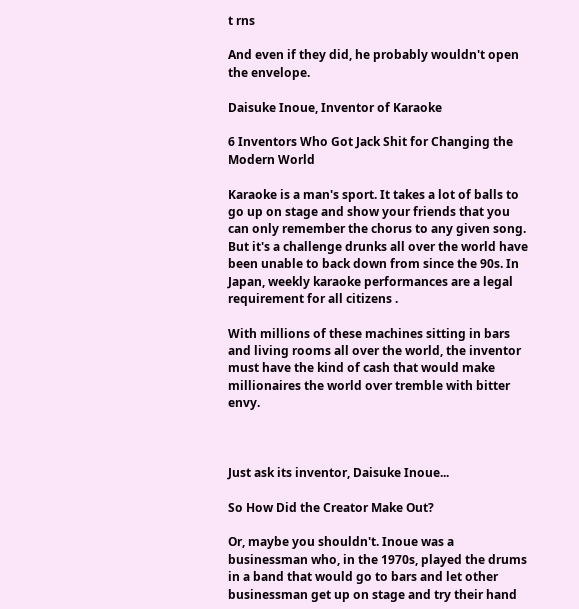t rns

And even if they did, he probably wouldn't open the envelope.

Daisuke Inoue, Inventor of Karaoke

6 Inventors Who Got Jack Shit for Changing the Modern World

Karaoke is a man's sport. It takes a lot of balls to go up on stage and show your friends that you can only remember the chorus to any given song. But it's a challenge drunks all over the world have been unable to back down from since the 90s. In Japan, weekly karaoke performances are a legal requirement for all citizens .

With millions of these machines sitting in bars and living rooms all over the world, the inventor must have the kind of cash that would make millionaires the world over tremble with bitter envy.



Just ask its inventor, Daisuke Inoue...

So How Did the Creator Make Out?

Or, maybe you shouldn't. Inoue was a businessman who, in the 1970s, played the drums in a band that would go to bars and let other businessman get up on stage and try their hand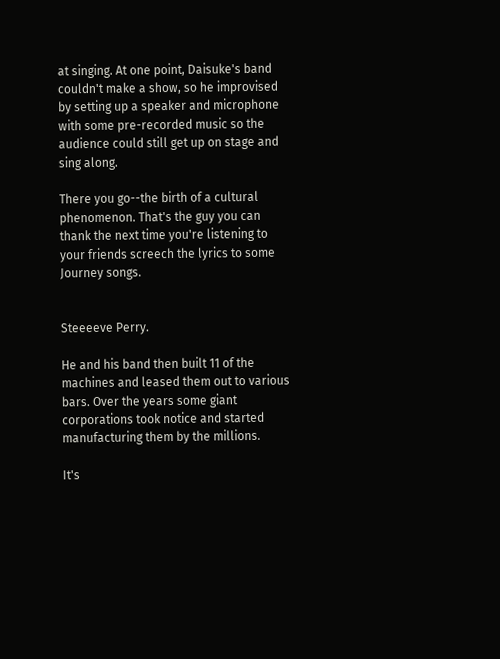at singing. At one point, Daisuke's band couldn't make a show, so he improvised by setting up a speaker and microphone with some pre-recorded music so the audience could still get up on stage and sing along.

There you go--the birth of a cultural phenomenon. That's the guy you can thank the next time you're listening to your friends screech the lyrics to some Journey songs.


Steeeeve Perry.

He and his band then built 11 of the machines and leased them out to various bars. Over the years some giant corporations took notice and started manufacturing them by the millions.

It's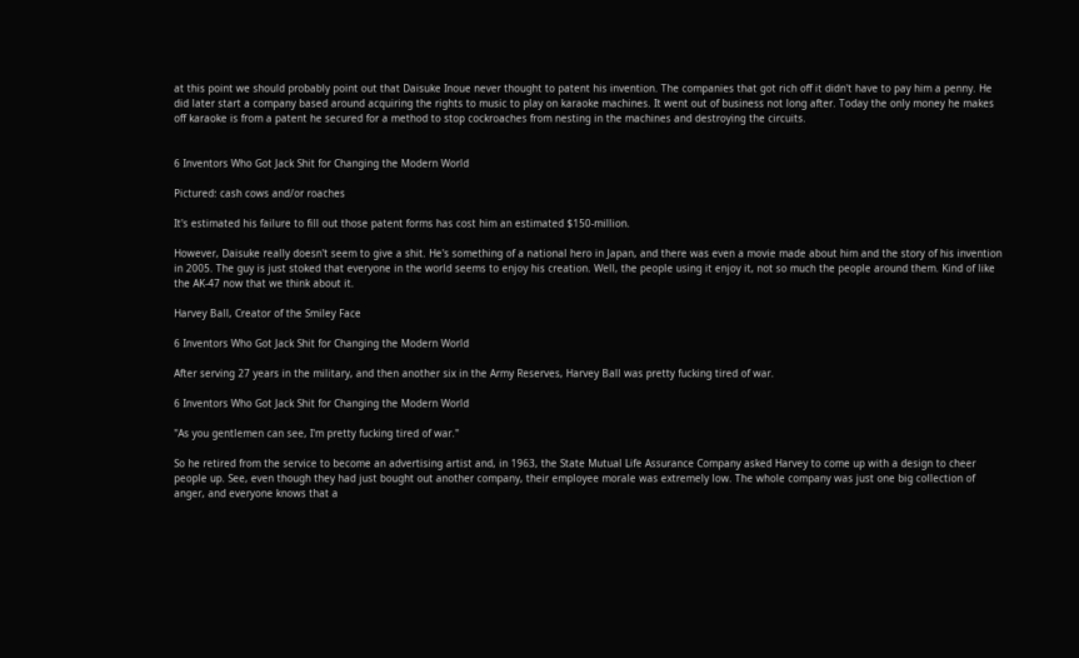at this point we should probably point out that Daisuke Inoue never thought to patent his invention. The companies that got rich off it didn't have to pay him a penny. He did later start a company based around acquiring the rights to music to play on karaoke machines. It went out of business not long after. Today the only money he makes off karaoke is from a patent he secured for a method to stop cockroaches from nesting in the machines and destroying the circuits.


6 Inventors Who Got Jack Shit for Changing the Modern World

Pictured: cash cows and/or roaches

It's estimated his failure to fill out those patent forms has cost him an estimated $150-million.

However, Daisuke really doesn't seem to give a shit. He's something of a national hero in Japan, and there was even a movie made about him and the story of his invention in 2005. The guy is just stoked that everyone in the world seems to enjoy his creation. Well, the people using it enjoy it, not so much the people around them. Kind of like the AK-47 now that we think about it.

Harvey Ball, Creator of the Smiley Face

6 Inventors Who Got Jack Shit for Changing the Modern World

After serving 27 years in the military, and then another six in the Army Reserves, Harvey Ball was pretty fucking tired of war.

6 Inventors Who Got Jack Shit for Changing the Modern World

"As you gentlemen can see, I'm pretty fucking tired of war."

So he retired from the service to become an advertising artist and, in 1963, the State Mutual Life Assurance Company asked Harvey to come up with a design to cheer people up. See, even though they had just bought out another company, their employee morale was extremely low. The whole company was just one big collection of anger, and everyone knows that a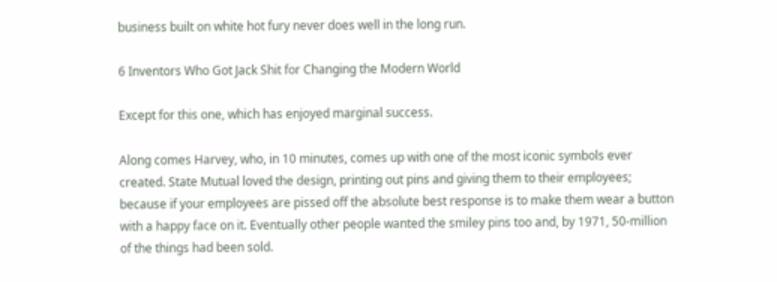business built on white hot fury never does well in the long run.

6 Inventors Who Got Jack Shit for Changing the Modern World

Except for this one, which has enjoyed marginal success.

Along comes Harvey, who, in 10 minutes, comes up with one of the most iconic symbols ever created. State Mutual loved the design, printing out pins and giving them to their employees; because if your employees are pissed off the absolute best response is to make them wear a button with a happy face on it. Eventually other people wanted the smiley pins too and, by 1971, 50-million of the things had been sold.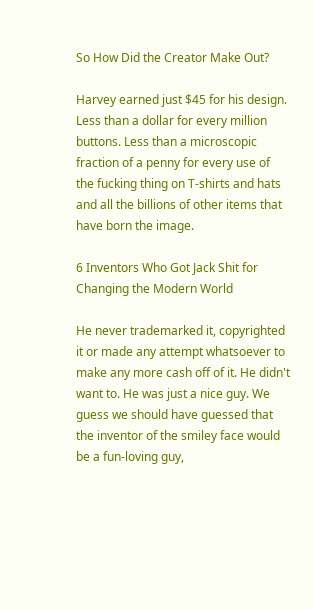So How Did the Creator Make Out?

Harvey earned just $45 for his design. Less than a dollar for every million buttons. Less than a microscopic fraction of a penny for every use of the fucking thing on T-shirts and hats and all the billions of other items that have born the image.

6 Inventors Who Got Jack Shit for Changing the Modern World

He never trademarked it, copyrighted it or made any attempt whatsoever to make any more cash off of it. He didn't want to. He was just a nice guy. We guess we should have guessed that the inventor of the smiley face would be a fun-loving guy,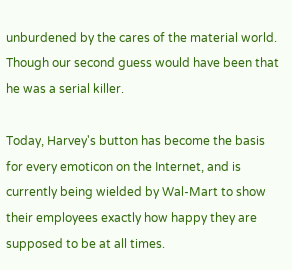unburdened by the cares of the material world. Though our second guess would have been that he was a serial killer.

Today, Harvey's button has become the basis for every emoticon on the Internet, and is currently being wielded by Wal-Mart to show their employees exactly how happy they are supposed to be at all times.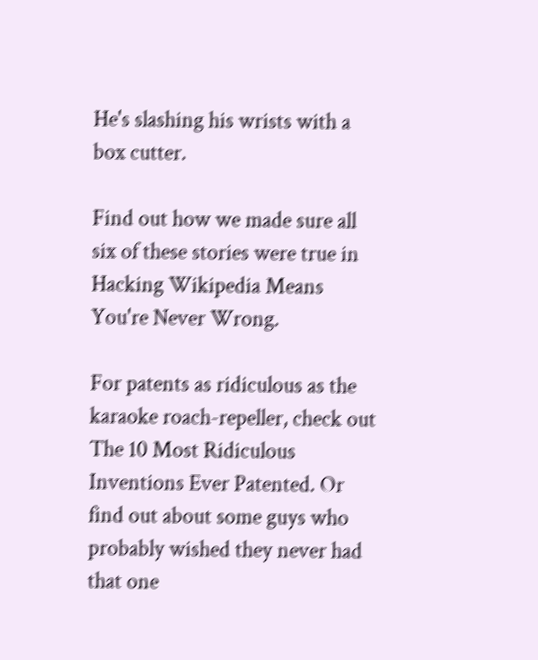He's slashing his wrists with a box cutter.

Find out how we made sure all six of these stories were true in Hacking Wikipedia Means You're Never Wrong.

For patents as ridiculous as the karaoke roach-repeller, check out The 10 Most Ridiculous Inventions Ever Patented. Or find out about some guys who probably wished they never had that one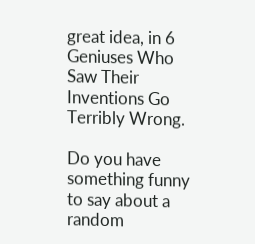great idea, in 6 Geniuses Who Saw Their Inventions Go Terribly Wrong.

Do you have something funny to say about a random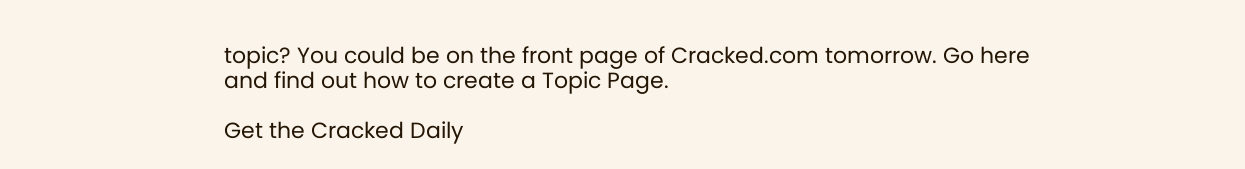topic? You could be on the front page of Cracked.com tomorrow. Go here and find out how to create a Topic Page.

Get the Cracked Daily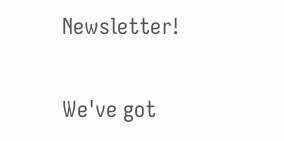Newsletter!

We've got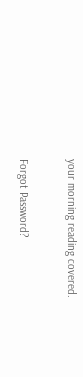your morning reading covered.


Forgot Password?